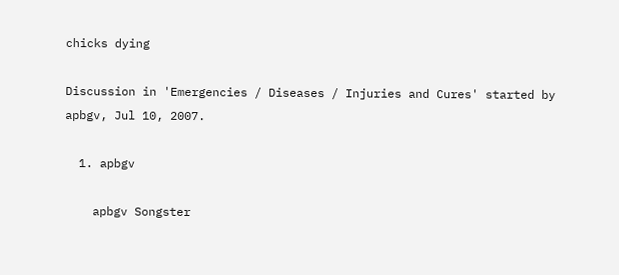chicks dying

Discussion in 'Emergencies / Diseases / Injuries and Cures' started by apbgv, Jul 10, 2007.

  1. apbgv

    apbgv Songster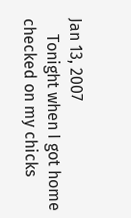Jan 13, 2007
    Tonight when I got home checked on my chicks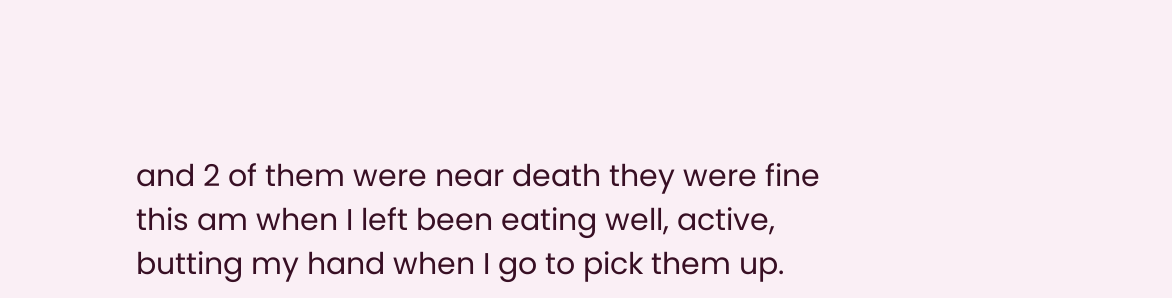and 2 of them were near death they were fine this am when I left been eating well, active, butting my hand when I go to pick them up.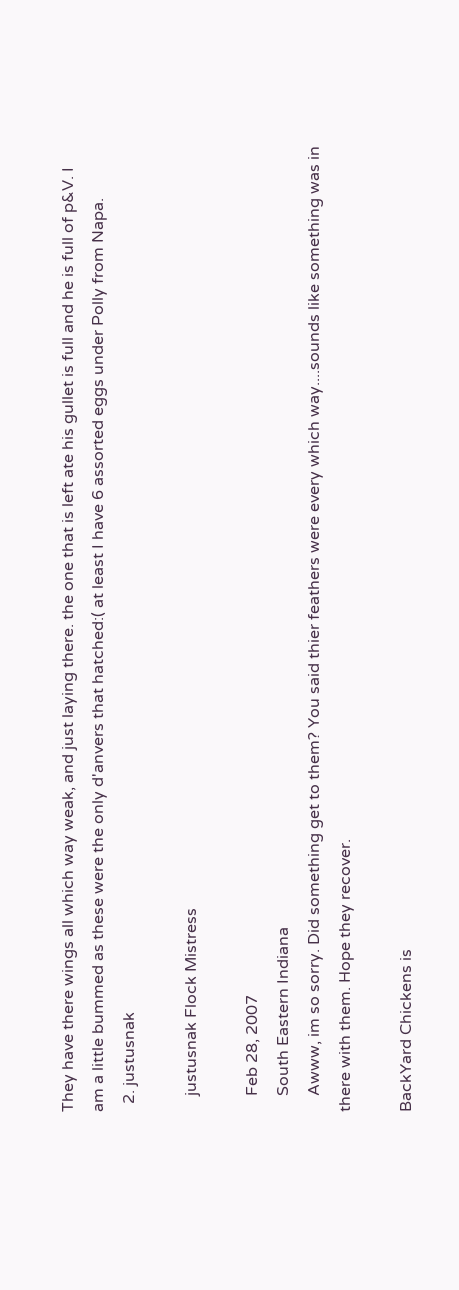They have there wings all which way weak, and just laying there. the one that is left ate his gullet is full and he is full of p&V. I am a little bummed as these were the only d'anvers that hatched:( at least I have 6 assorted eggs under Polly from Napa.
  2. justusnak

    justusnak Flock Mistress

    Feb 28, 2007
    South Eastern Indiana
    Awww, im so sorry. Did something get to them? You said thier feathers were every which way....sounds like something was in there with them. Hope they recover.

BackYard Chickens is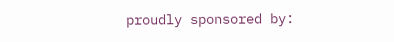proudly sponsored by: